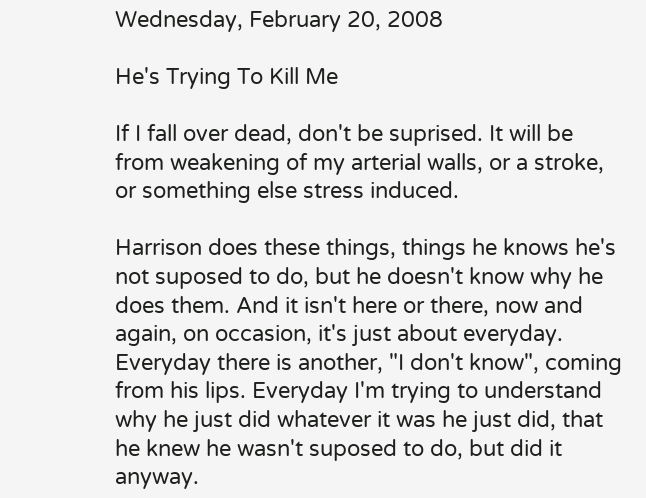Wednesday, February 20, 2008

He's Trying To Kill Me

If I fall over dead, don't be suprised. It will be from weakening of my arterial walls, or a stroke, or something else stress induced.

Harrison does these things, things he knows he's not suposed to do, but he doesn't know why he does them. And it isn't here or there, now and again, on occasion, it's just about everyday. Everyday there is another, "I don't know", coming from his lips. Everyday I'm trying to understand why he just did whatever it was he just did, that he knew he wasn't suposed to do, but did it anyway.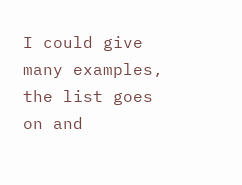I could give many examples, the list goes on and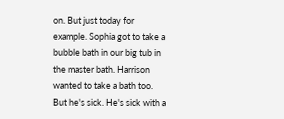on. But just today for example. Sophia got to take a bubble bath in our big tub in the master bath. Harrison wanted to take a bath too. But he's sick. He's sick with a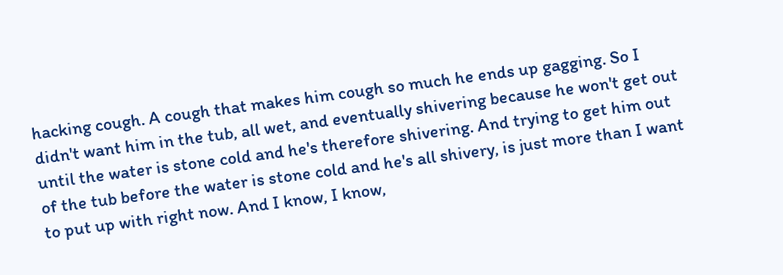hacking cough. A cough that makes him cough so much he ends up gagging. So I didn't want him in the tub, all wet, and eventually shivering because he won't get out until the water is stone cold and he's therefore shivering. And trying to get him out of the tub before the water is stone cold and he's all shivery, is just more than I want to put up with right now. And I know, I know,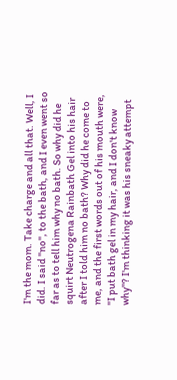I'm the mom. Take charge and all that. Well, I did. I said "no", to the bath, and I even went so far as to tell him why no bath. So why did he squirt Neutrogena Rainbath Gel into his hair after I told him no bath? Why did he come to me, and the first words out of his mouth were, "I put bath gel in my hair, and I don't know why"? I'm thinking it was his sneaky attempt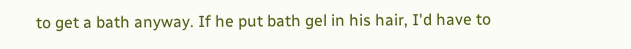to get a bath anyway. If he put bath gel in his hair, I'd have to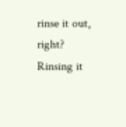rinse it out, right? Rinsing it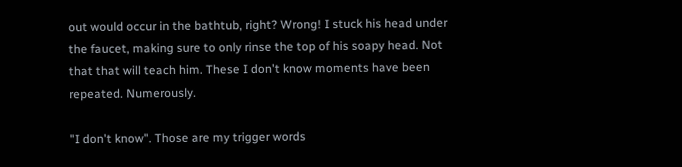out would occur in the bathtub, right? Wrong! I stuck his head under the faucet, making sure to only rinse the top of his soapy head. Not that that will teach him. These I don't know moments have been repeated. Numerously.

"I don't know". Those are my trigger words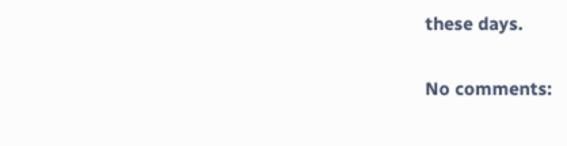these days.

No comments: